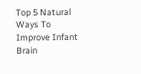Top 5 Natural Ways To Improve Infant Brain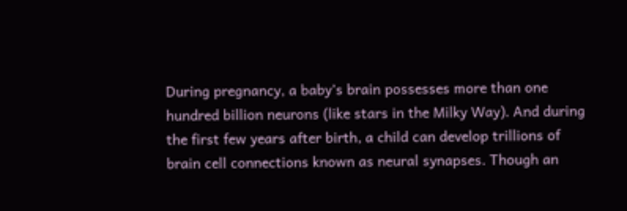During pregnancy, a baby’s brain possesses more than one hundred billion neurons (like stars in the Milky Way). And during the first few years after birth, a child can develop trillions of brain cell connections known as neural synapses. Though an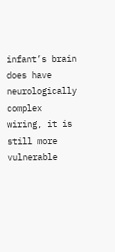infant’s brain does have neurologically complex wiring, it is still more vulnerable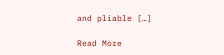and pliable […]

Read More